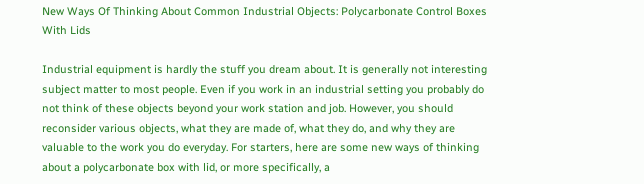New Ways Of Thinking About Common Industrial Objects: Polycarbonate Control Boxes With Lids

Industrial equipment is hardly the stuff you dream about. It is generally not interesting subject matter to most people. Even if you work in an industrial setting you probably do not think of these objects beyond your work station and job. However, you should reconsider various objects, what they are made of, what they do, and why they are valuable to the work you do everyday. For starters, here are some new ways of thinking about a polycarbonate box with lid, or more specifically, a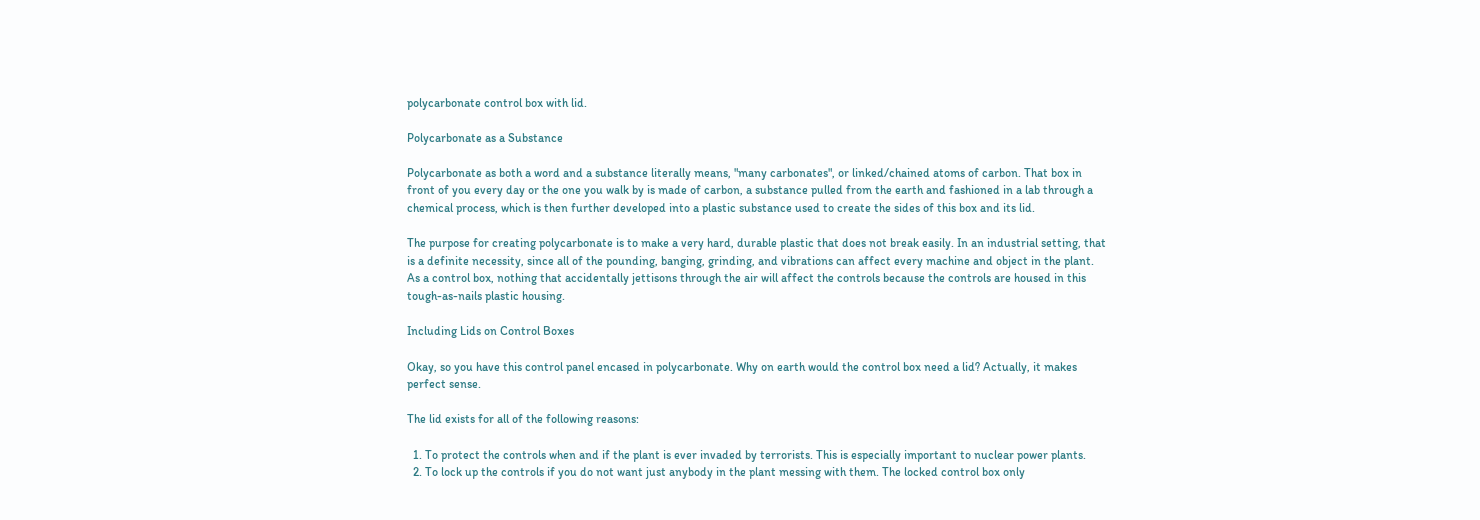polycarbonate control box with lid.

Polycarbonate as a Substance

Polycarbonate as both a word and a substance literally means, "many carbonates", or linked/chained atoms of carbon. That box in front of you every day or the one you walk by is made of carbon, a substance pulled from the earth and fashioned in a lab through a chemical process, which is then further developed into a plastic substance used to create the sides of this box and its lid.

The purpose for creating polycarbonate is to make a very hard, durable plastic that does not break easily. In an industrial setting, that is a definite necessity, since all of the pounding, banging, grinding, and vibrations can affect every machine and object in the plant. As a control box, nothing that accidentally jettisons through the air will affect the controls because the controls are housed in this tough-as-nails plastic housing.

Including Lids on Control Boxes

Okay, so you have this control panel encased in polycarbonate. Why on earth would the control box need a lid? Actually, it makes perfect sense.

The lid exists for all of the following reasons:

  1. To protect the controls when and if the plant is ever invaded by terrorists. This is especially important to nuclear power plants.
  2. To lock up the controls if you do not want just anybody in the plant messing with them. The locked control box only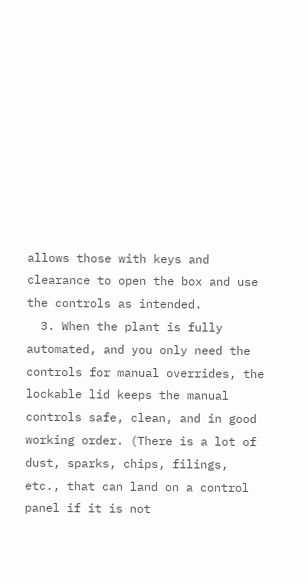allows those with keys and clearance to open the box and use the controls as intended.
  3. When the plant is fully automated, and you only need the controls for manual overrides, the lockable lid keeps the manual controls safe, clean, and in good working order. (There is a lot of dust, sparks, chips, filings, etc., that can land on a control panel if it is not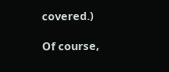covered.)

Of course,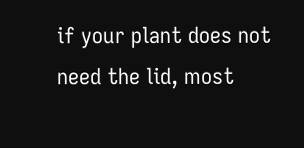if your plant does not need the lid, most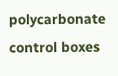polycarbonate control boxes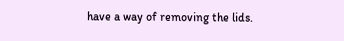have a way of removing the lids.